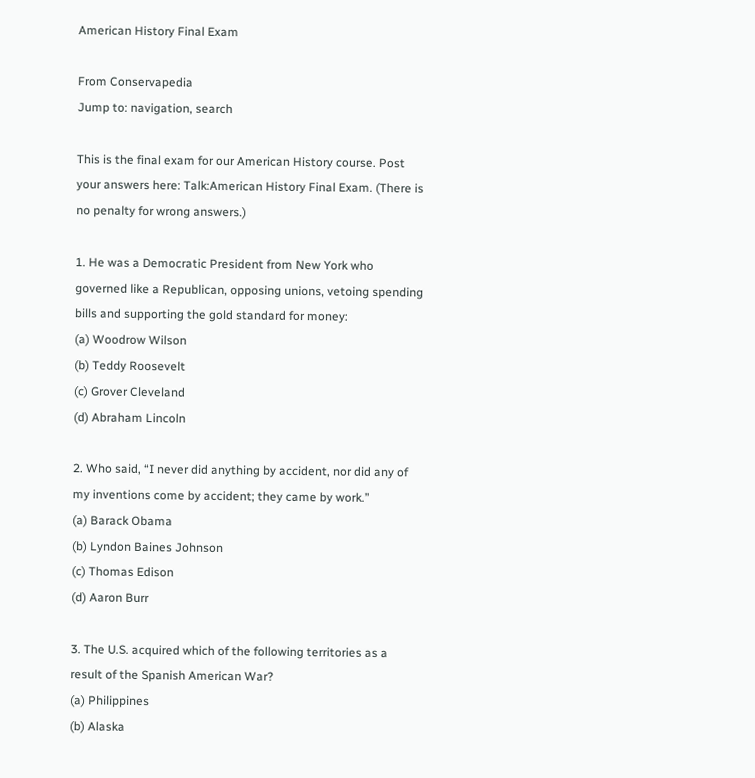American History Final Exam

From Conservapedia
Jump to: navigation, search

This is the final exam for our American History course. Post your answers here: Talk:American History Final Exam. (There is no penalty for wrong answers.)

1. He was a Democratic President from New York who governed like a Republican, opposing unions, vetoing spending bills and supporting the gold standard for money:
(a) Woodrow Wilson
(b) Teddy Roosevelt
(c) Grover Cleveland
(d) Abraham Lincoln

2. Who said, “I never did anything by accident, nor did any of my inventions come by accident; they came by work.”
(a) Barack Obama
(b) Lyndon Baines Johnson
(c) Thomas Edison
(d) Aaron Burr

3. The U.S. acquired which of the following territories as a result of the Spanish American War?
(a) Philippines
(b) Alaska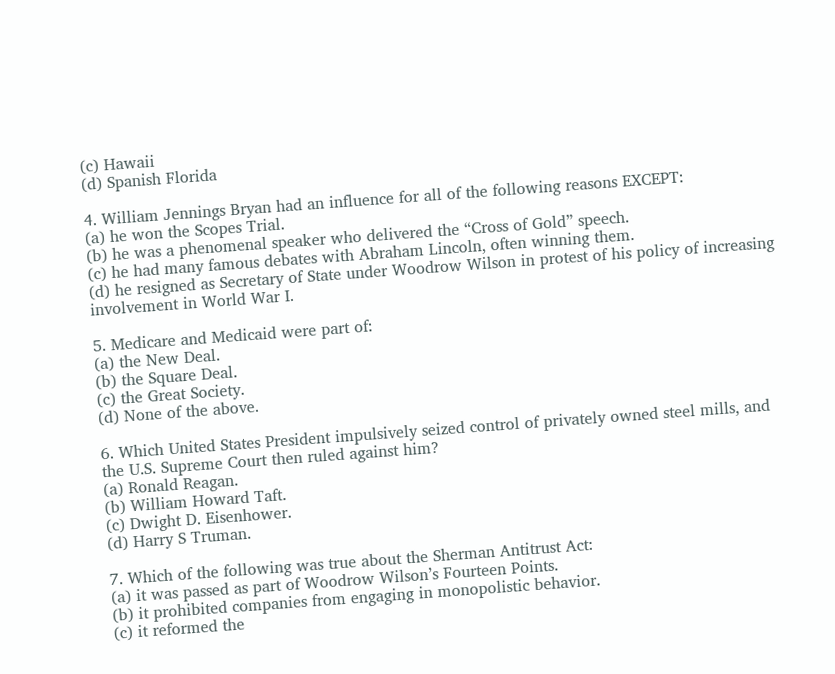(c) Hawaii
(d) Spanish Florida

4. William Jennings Bryan had an influence for all of the following reasons EXCEPT:
(a) he won the Scopes Trial.
(b) he was a phenomenal speaker who delivered the “Cross of Gold” speech.
(c) he had many famous debates with Abraham Lincoln, often winning them.
(d) he resigned as Secretary of State under Woodrow Wilson in protest of his policy of increasing involvement in World War I.

5. Medicare and Medicaid were part of:
(a) the New Deal.
(b) the Square Deal.
(c) the Great Society.
(d) None of the above.

6. Which United States President impulsively seized control of privately owned steel mills, and the U.S. Supreme Court then ruled against him?
(a) Ronald Reagan.
(b) William Howard Taft.
(c) Dwight D. Eisenhower.
(d) Harry S Truman.

7. Which of the following was true about the Sherman Antitrust Act:
(a) it was passed as part of Woodrow Wilson’s Fourteen Points.
(b) it prohibited companies from engaging in monopolistic behavior.
(c) it reformed the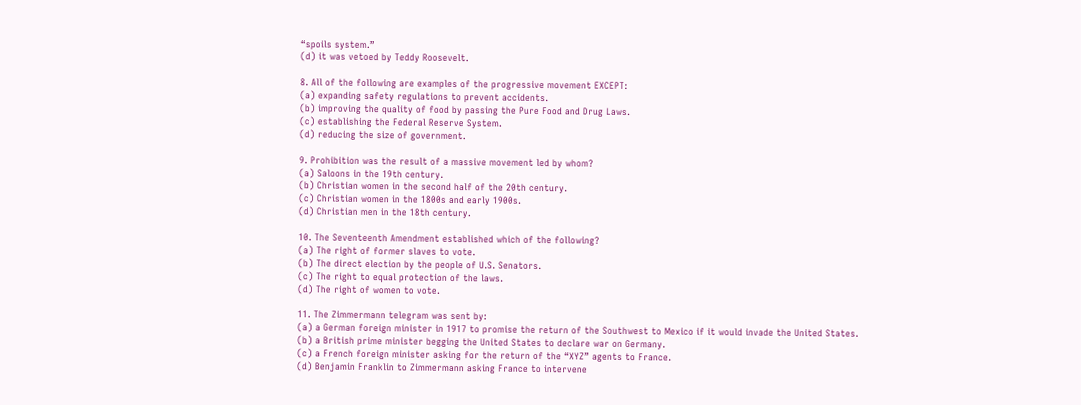“spoils system.”
(d) it was vetoed by Teddy Roosevelt.

8. All of the following are examples of the progressive movement EXCEPT:
(a) expanding safety regulations to prevent accidents.
(b) improving the quality of food by passing the Pure Food and Drug Laws.
(c) establishing the Federal Reserve System.
(d) reducing the size of government.

9. Prohibition was the result of a massive movement led by whom?
(a) Saloons in the 19th century.
(b) Christian women in the second half of the 20th century.
(c) Christian women in the 1800s and early 1900s.
(d) Christian men in the 18th century.

10. The Seventeenth Amendment established which of the following?
(a) The right of former slaves to vote.
(b) The direct election by the people of U.S. Senators.
(c) The right to equal protection of the laws.
(d) The right of women to vote.

11. The Zimmermann telegram was sent by:
(a) a German foreign minister in 1917 to promise the return of the Southwest to Mexico if it would invade the United States.
(b) a British prime minister begging the United States to declare war on Germany.
(c) a French foreign minister asking for the return of the “XYZ” agents to France.
(d) Benjamin Franklin to Zimmermann asking France to intervene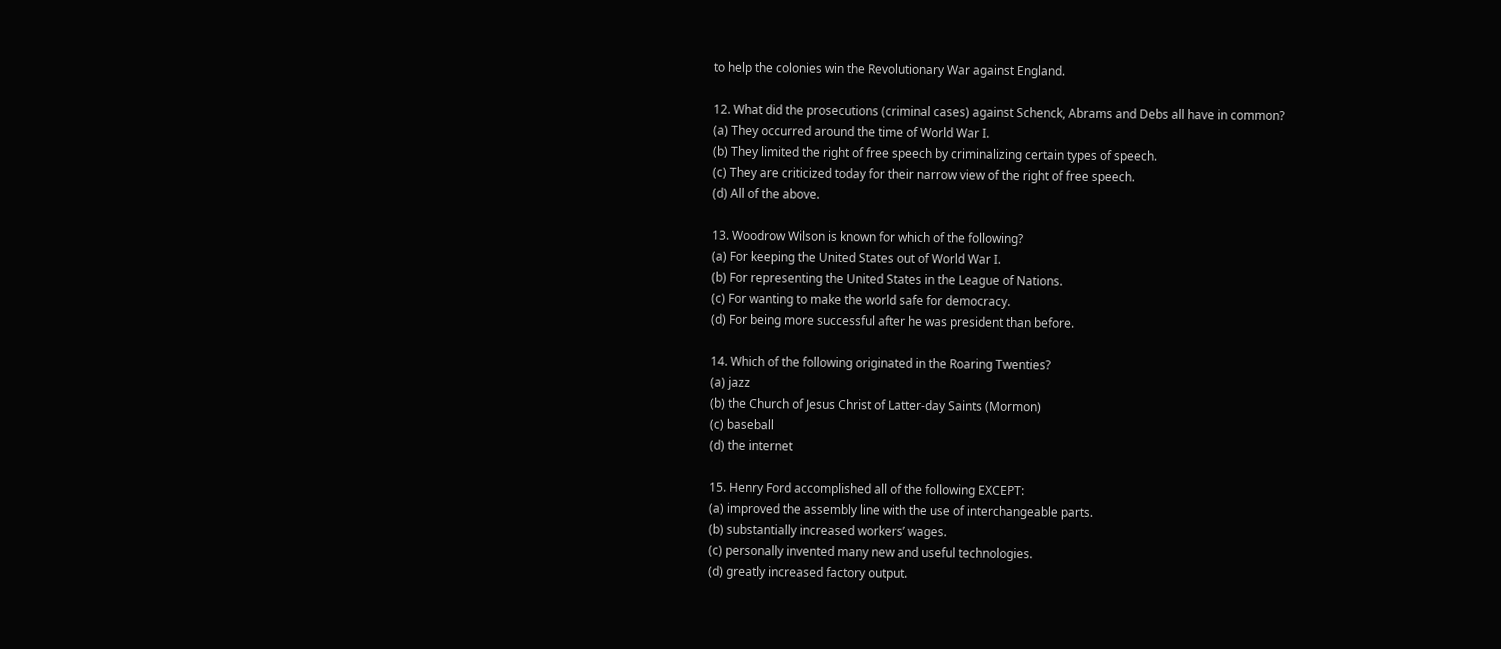to help the colonies win the Revolutionary War against England.

12. What did the prosecutions (criminal cases) against Schenck, Abrams and Debs all have in common?
(a) They occurred around the time of World War I.
(b) They limited the right of free speech by criminalizing certain types of speech.
(c) They are criticized today for their narrow view of the right of free speech.
(d) All of the above.

13. Woodrow Wilson is known for which of the following?
(a) For keeping the United States out of World War I.
(b) For representing the United States in the League of Nations.
(c) For wanting to make the world safe for democracy.
(d) For being more successful after he was president than before.

14. Which of the following originated in the Roaring Twenties?
(a) jazz
(b) the Church of Jesus Christ of Latter-day Saints (Mormon)
(c) baseball
(d) the internet

15. Henry Ford accomplished all of the following EXCEPT:
(a) improved the assembly line with the use of interchangeable parts.
(b) substantially increased workers’ wages.
(c) personally invented many new and useful technologies.
(d) greatly increased factory output.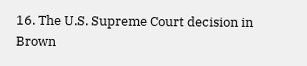16. The U.S. Supreme Court decision in Brown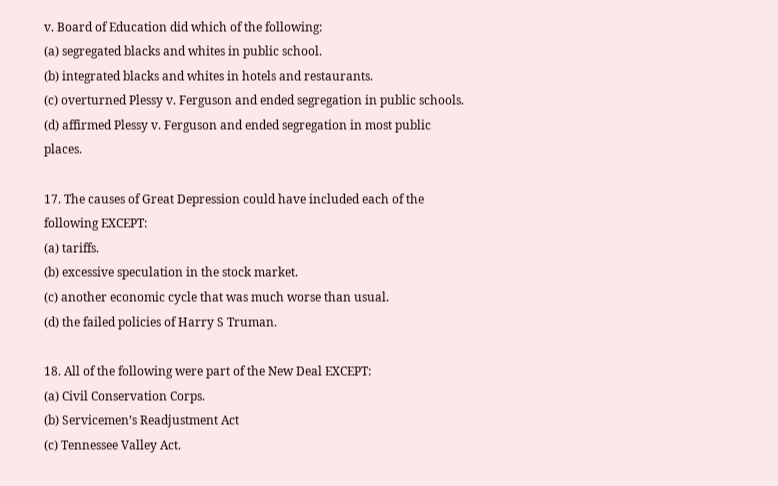v. Board of Education did which of the following:
(a) segregated blacks and whites in public school.
(b) integrated blacks and whites in hotels and restaurants.
(c) overturned Plessy v. Ferguson and ended segregation in public schools.
(d) affirmed Plessy v. Ferguson and ended segregation in most public places.

17. The causes of Great Depression could have included each of the following EXCEPT:
(a) tariffs.
(b) excessive speculation in the stock market.
(c) another economic cycle that was much worse than usual.
(d) the failed policies of Harry S Truman.

18. All of the following were part of the New Deal EXCEPT:
(a) Civil Conservation Corps.
(b) Servicemen’s Readjustment Act
(c) Tennessee Valley Act.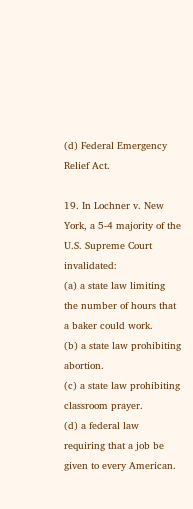(d) Federal Emergency Relief Act.

19. In Lochner v. New York, a 5-4 majority of the U.S. Supreme Court invalidated:
(a) a state law limiting the number of hours that a baker could work.
(b) a state law prohibiting abortion.
(c) a state law prohibiting classroom prayer.
(d) a federal law requiring that a job be given to every American.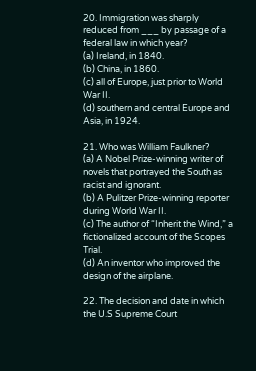20. Immigration was sharply reduced from ___ by passage of a federal law in which year?
(a) Ireland, in 1840.
(b) China, in 1860.
(c) all of Europe, just prior to World War II.
(d) southern and central Europe and Asia, in 1924.

21. Who was William Faulkner?
(a) A Nobel Prize-winning writer of novels that portrayed the South as racist and ignorant.
(b) A Pulitzer Prize-winning reporter during World War II.
(c) The author of “Inherit the Wind,” a fictionalized account of the Scopes Trial.
(d) An inventor who improved the design of the airplane.

22. The decision and date in which the U.S Supreme Court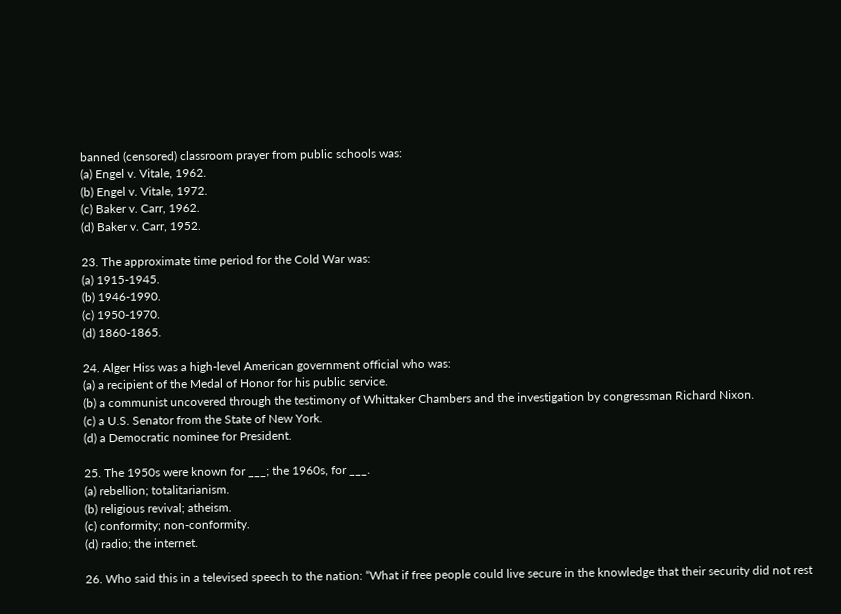banned (censored) classroom prayer from public schools was:
(a) Engel v. Vitale, 1962.
(b) Engel v. Vitale, 1972.
(c) Baker v. Carr, 1962.
(d) Baker v. Carr, 1952.

23. The approximate time period for the Cold War was:
(a) 1915-1945.
(b) 1946-1990.
(c) 1950-1970.
(d) 1860-1865.

24. Alger Hiss was a high-level American government official who was:
(a) a recipient of the Medal of Honor for his public service.
(b) a communist uncovered through the testimony of Whittaker Chambers and the investigation by congressman Richard Nixon.
(c) a U.S. Senator from the State of New York.
(d) a Democratic nominee for President.

25. The 1950s were known for ___; the 1960s, for ___.
(a) rebellion; totalitarianism.
(b) religious revival; atheism.
(c) conformity; non-conformity.
(d) radio; the internet.

26. Who said this in a televised speech to the nation: “What if free people could live secure in the knowledge that their security did not rest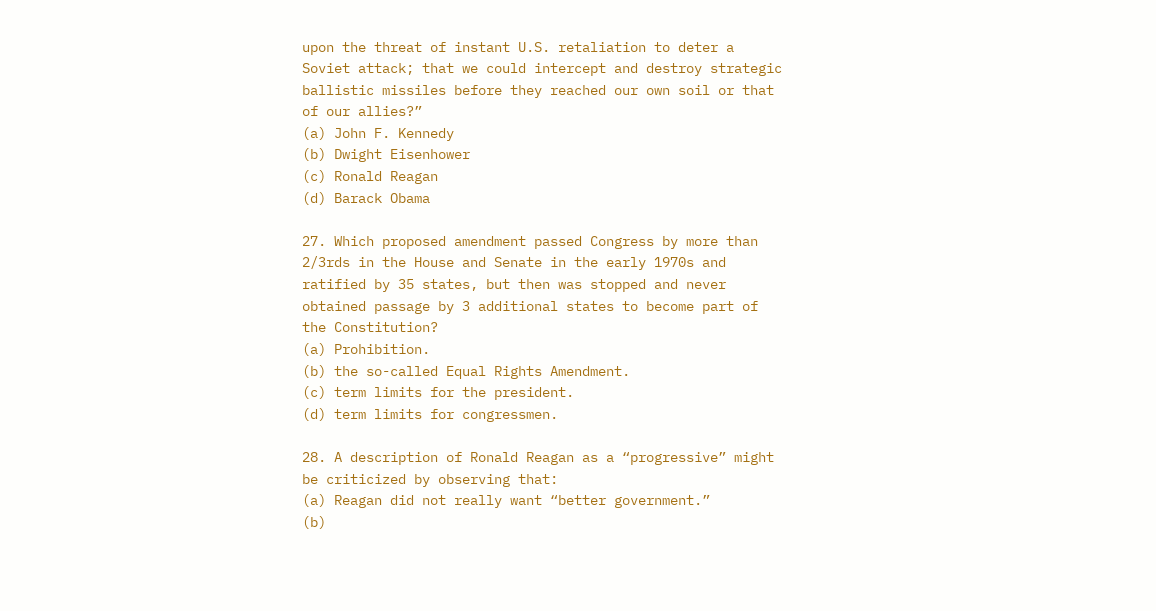upon the threat of instant U.S. retaliation to deter a Soviet attack; that we could intercept and destroy strategic ballistic missiles before they reached our own soil or that of our allies?”
(a) John F. Kennedy
(b) Dwight Eisenhower
(c) Ronald Reagan
(d) Barack Obama

27. Which proposed amendment passed Congress by more than 2/3rds in the House and Senate in the early 1970s and ratified by 35 states, but then was stopped and never obtained passage by 3 additional states to become part of the Constitution?
(a) Prohibition.
(b) the so-called Equal Rights Amendment.
(c) term limits for the president.
(d) term limits for congressmen.

28. A description of Ronald Reagan as a “progressive” might be criticized by observing that:
(a) Reagan did not really want “better government.”
(b)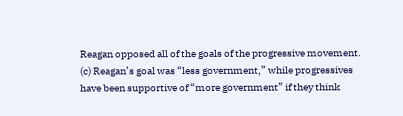Reagan opposed all of the goals of the progressive movement.
(c) Reagan’s goal was “less government,” while progressives have been supportive of “more government” if they think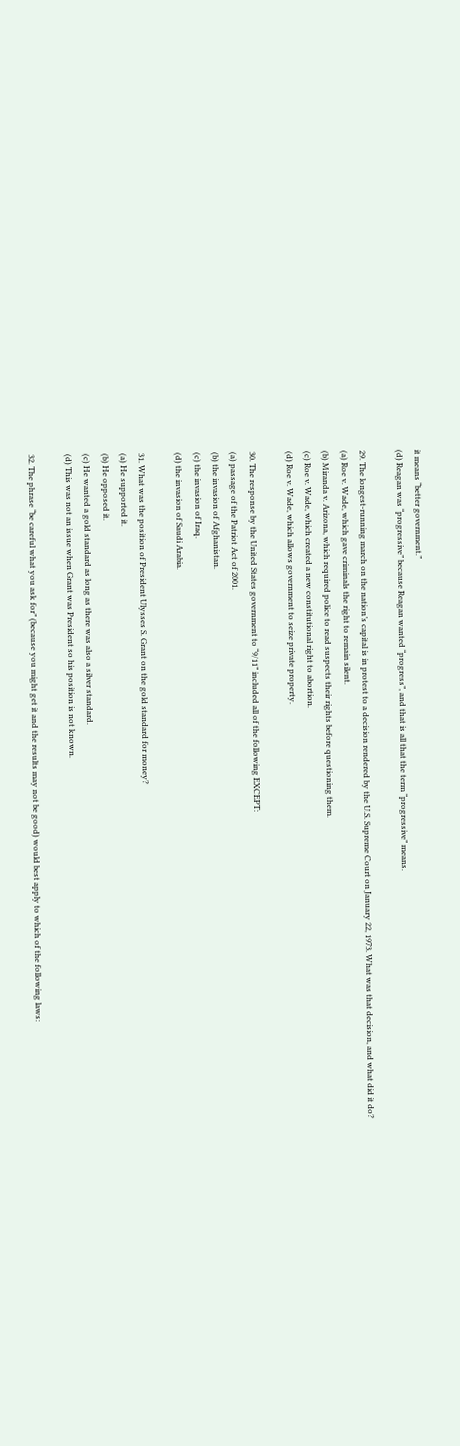it means “better government.”
(d) Reagan was “progressive” because Reagan wanted “progress”, and that is all that the term “progressive” means.

29. The longest-running march on the nation’s capital is in protest to a decision rendered by the U.S. Supreme Court on January 22, 1973. What was that decision, and what did it do?
(a) Roe v. Wade, which gave criminals the right to remain silent.
(b) Miranda v. Arizona, which required police to read suspects their rights before questioning them.
(c) Roe v. Wade, which created a new constitutional right to abortion.
(d) Roe v. Wade, which allows government to seize private property.

30. The response by the United States government to “9/11” included all of the following EXCEPT:
(a) passage of the Patriot Act of 2001.
(b) the invasion of Afghanistan.
(c) the invasion of Iraq.
(d) the invasion of Saudi Arabia.

31. What was the position of President Ulysses S. Grant on the gold standard for money?
(a) He supported it.
(b) He opposed it.
(c) He wanted a gold standard as long as there was also a silver standard.
(d) This was not an issue when Grant was President so his position is not known.

32. The phrase “be careful what you ask for” (because you might get it and the results may not be good) would best apply to which of the following laws: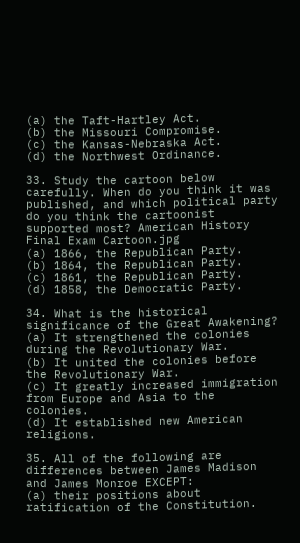(a) the Taft-Hartley Act.
(b) the Missouri Compromise.
(c) the Kansas-Nebraska Act.
(d) the Northwest Ordinance.

33. Study the cartoon below carefully. When do you think it was published, and which political party do you think the cartoonist supported most? American History Final Exam Cartoon.jpg
(a) 1866, the Republican Party.
(b) 1864, the Republican Party.
(c) 1861, the Republican Party.
(d) 1858, the Democratic Party.

34. What is the historical significance of the Great Awakening?
(a) It strengthened the colonies during the Revolutionary War.
(b) It united the colonies before the Revolutionary War.
(c) It greatly increased immigration from Europe and Asia to the colonies.
(d) It established new American religions.

35. All of the following are differences between James Madison and James Monroe EXCEPT:
(a) their positions about ratification of the Constitution.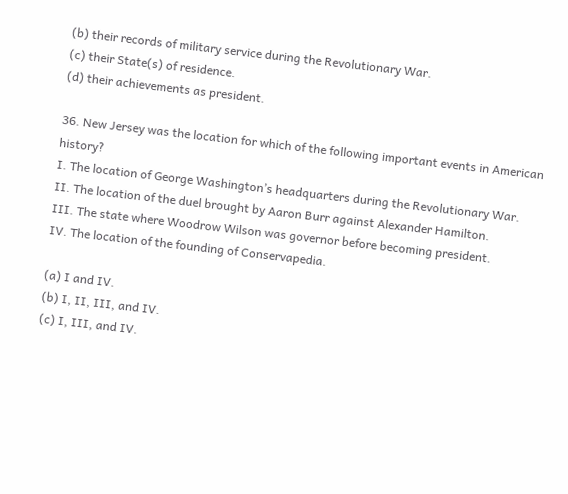(b) their records of military service during the Revolutionary War.
(c) their State(s) of residence.
(d) their achievements as president.

36. New Jersey was the location for which of the following important events in American history?
I. The location of George Washington’s headquarters during the Revolutionary War.
II. The location of the duel brought by Aaron Burr against Alexander Hamilton.
III. The state where Woodrow Wilson was governor before becoming president.
IV. The location of the founding of Conservapedia.

(a) I and IV.
(b) I, II, III, and IV.
(c) I, III, and IV.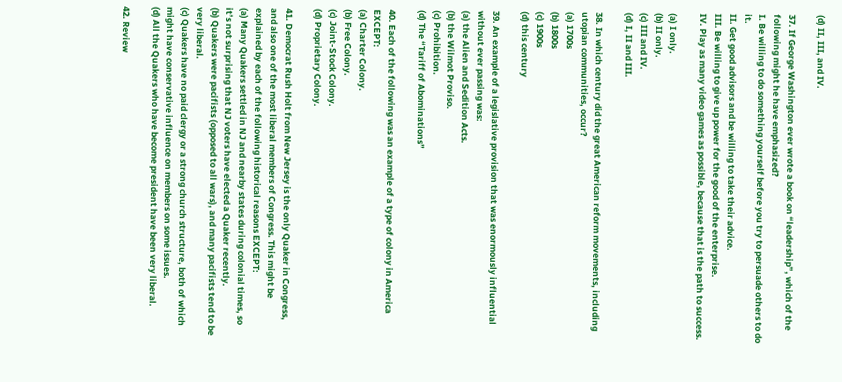(d) II, III, and IV.

37. If George Washington ever wrote a book on “leadership”, which of the following might he have emphasized?
I. Be willing to do something yourself before you try to persuade others to do it.
II. Get good advisors and be willing to take their advice.
III. Be willing to give up power for the good of the enterprise.
IV. Play as many video games as possible, because that is the path to success.

(a) I only.
(b) II only.
(c) III and IV.
(d) I, II and III.

38. In which century did the great American reform movements, including utopian communities, occur?
(a) 1700s
(b) 1800s
(c) 1900s
(d) this century

39. An example of a legislative provision that was enormously influential without ever passing was:
(a) the Alien and Sedition Acts.
(b) the Wilmot Proviso.
(c) Prohibition.
(d) The “Tariff of Abominations”

40. Each of the following was an example of a type of colony in America EXCEPT:
(a) Charter Colony.
(b) Free Colony.
(c) Joint-Stock Colony.
(d) Proprietary Colony.

41. Democrat Rush Holt from New Jersey is the only Quaker in Congress, and also one of the most liberal members of Congress. This might be explained by each of the following historical reasons EXCEPT:
(a) Many Quakers settled in NJ and nearby states during colonial times, so it’s not surprising that NJ voters have elected a Quaker recently.
(b) Quakers were pacifists (opposed to all wars), and many pacifists tend to be very liberal.
(c) Quakers have no paid clergy or a strong church structure, both of which might have conservative influence on members on some issues.
(d) All the Quakers who have become president have been very liberal.

42. Review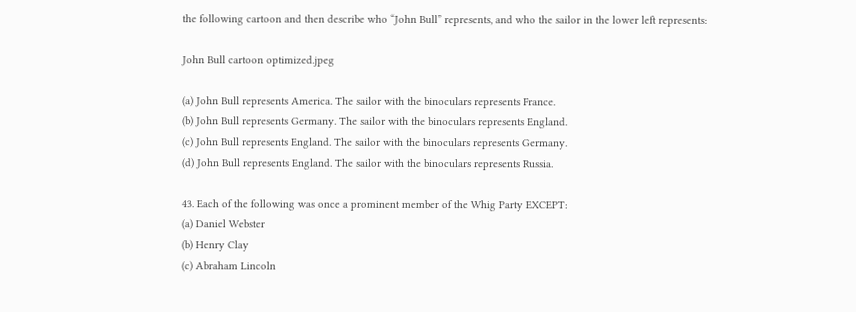the following cartoon and then describe who “John Bull” represents, and who the sailor in the lower left represents:

John Bull cartoon optimized.jpeg

(a) John Bull represents America. The sailor with the binoculars represents France.
(b) John Bull represents Germany. The sailor with the binoculars represents England.
(c) John Bull represents England. The sailor with the binoculars represents Germany.
(d) John Bull represents England. The sailor with the binoculars represents Russia.

43. Each of the following was once a prominent member of the Whig Party EXCEPT:
(a) Daniel Webster
(b) Henry Clay
(c) Abraham Lincoln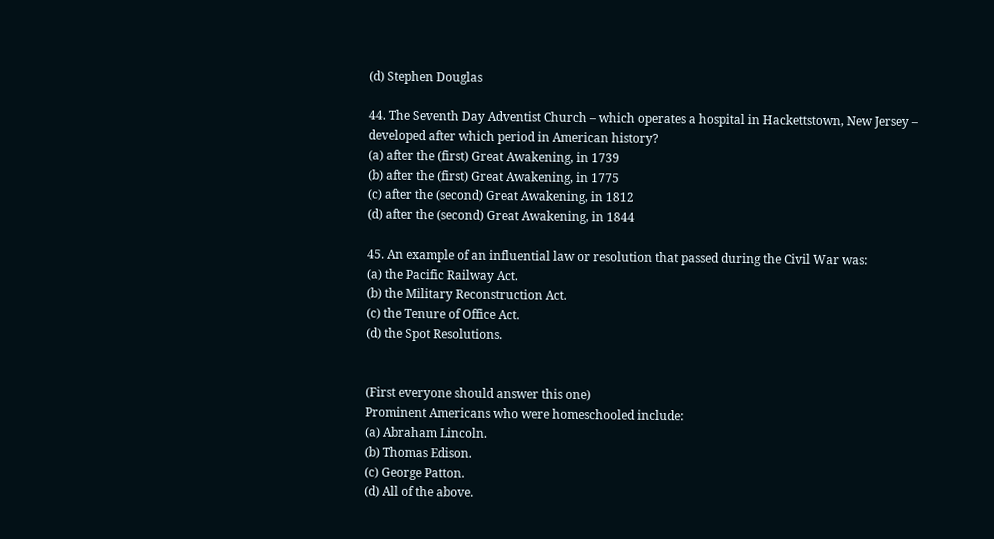(d) Stephen Douglas

44. The Seventh Day Adventist Church – which operates a hospital in Hackettstown, New Jersey – developed after which period in American history?
(a) after the (first) Great Awakening, in 1739
(b) after the (first) Great Awakening, in 1775
(c) after the (second) Great Awakening, in 1812
(d) after the (second) Great Awakening, in 1844

45. An example of an influential law or resolution that passed during the Civil War was:
(a) the Pacific Railway Act.
(b) the Military Reconstruction Act.
(c) the Tenure of Office Act.
(d) the Spot Resolutions.


(First everyone should answer this one)
Prominent Americans who were homeschooled include:
(a) Abraham Lincoln.
(b) Thomas Edison.
(c) George Patton.
(d) All of the above.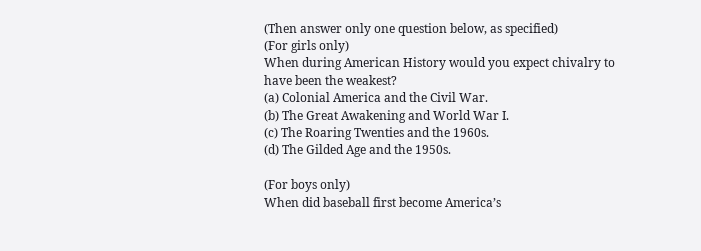(Then answer only one question below, as specified)
(For girls only)
When during American History would you expect chivalry to have been the weakest?
(a) Colonial America and the Civil War.
(b) The Great Awakening and World War I.
(c) The Roaring Twenties and the 1960s.
(d) The Gilded Age and the 1950s.

(For boys only)
When did baseball first become America’s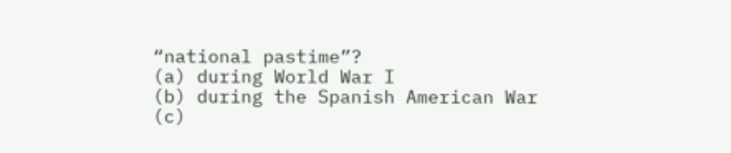“national pastime”?
(a) during World War I
(b) during the Spanish American War
(c)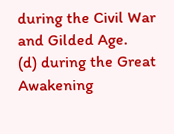during the Civil War and Gilded Age.
(d) during the Great Awakening